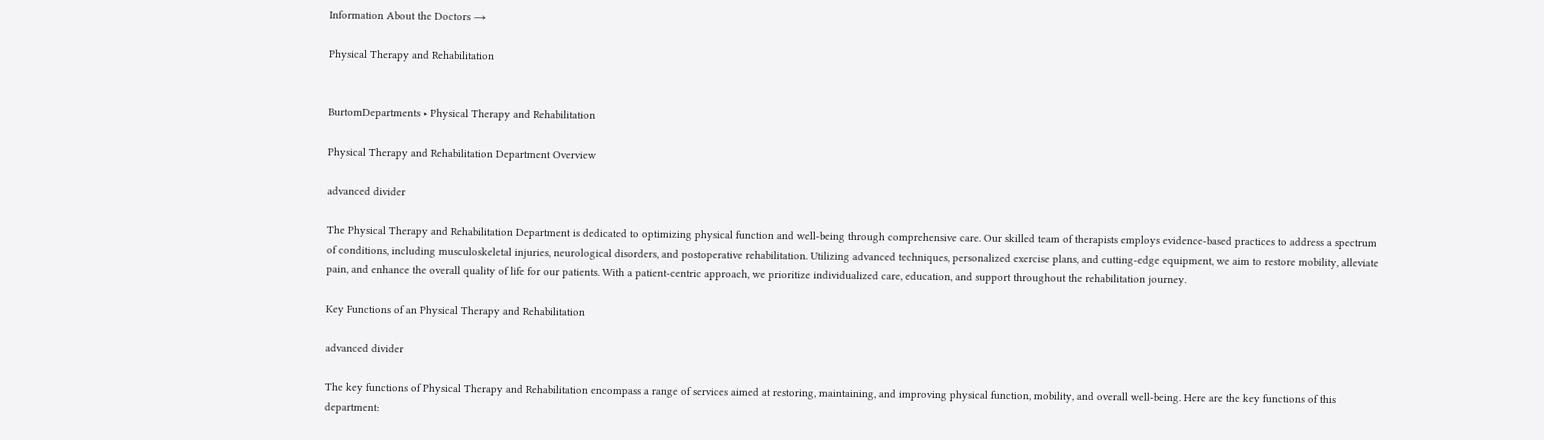Information About the Doctors →

Physical Therapy and Rehabilitation


BurtomDepartments ‣ Physical Therapy and Rehabilitation

Physical Therapy and Rehabilitation Department Overview

advanced divider

The Physical Therapy and Rehabilitation Department is dedicated to optimizing physical function and well-being through comprehensive care. Our skilled team of therapists employs evidence-based practices to address a spectrum of conditions, including musculoskeletal injuries, neurological disorders, and postoperative rehabilitation. Utilizing advanced techniques, personalized exercise plans, and cutting-edge equipment, we aim to restore mobility, alleviate pain, and enhance the overall quality of life for our patients. With a patient-centric approach, we prioritize individualized care, education, and support throughout the rehabilitation journey.

Key Functions of an Physical Therapy and Rehabilitation

advanced divider

The key functions of Physical Therapy and Rehabilitation encompass a range of services aimed at restoring, maintaining, and improving physical function, mobility, and overall well-being. Here are the key functions of this department: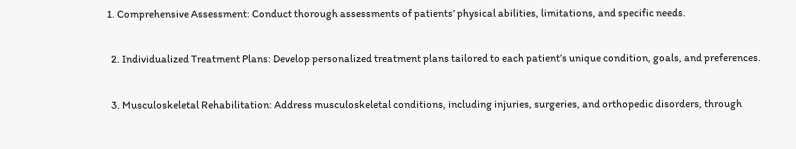1. Comprehensive Assessment: Conduct thorough assessments of patients’ physical abilities, limitations, and specific needs.

  2. Individualized Treatment Plans: Develop personalized treatment plans tailored to each patient’s unique condition, goals, and preferences.

  3. Musculoskeletal Rehabilitation: Address musculoskeletal conditions, including injuries, surgeries, and orthopedic disorders, through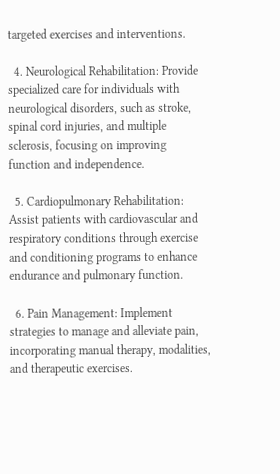targeted exercises and interventions.

  4. Neurological Rehabilitation: Provide specialized care for individuals with neurological disorders, such as stroke, spinal cord injuries, and multiple sclerosis, focusing on improving function and independence.

  5. Cardiopulmonary Rehabilitation: Assist patients with cardiovascular and respiratory conditions through exercise and conditioning programs to enhance endurance and pulmonary function.

  6. Pain Management: Implement strategies to manage and alleviate pain, incorporating manual therapy, modalities, and therapeutic exercises.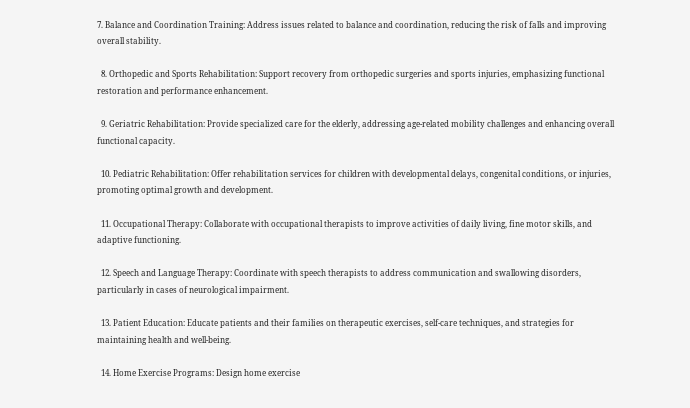7. Balance and Coordination Training: Address issues related to balance and coordination, reducing the risk of falls and improving overall stability.

  8. Orthopedic and Sports Rehabilitation: Support recovery from orthopedic surgeries and sports injuries, emphasizing functional restoration and performance enhancement.

  9. Geriatric Rehabilitation: Provide specialized care for the elderly, addressing age-related mobility challenges and enhancing overall functional capacity.

  10. Pediatric Rehabilitation: Offer rehabilitation services for children with developmental delays, congenital conditions, or injuries, promoting optimal growth and development.

  11. Occupational Therapy: Collaborate with occupational therapists to improve activities of daily living, fine motor skills, and adaptive functioning.

  12. Speech and Language Therapy: Coordinate with speech therapists to address communication and swallowing disorders, particularly in cases of neurological impairment.

  13. Patient Education: Educate patients and their families on therapeutic exercises, self-care techniques, and strategies for maintaining health and well-being.

  14. Home Exercise Programs: Design home exercise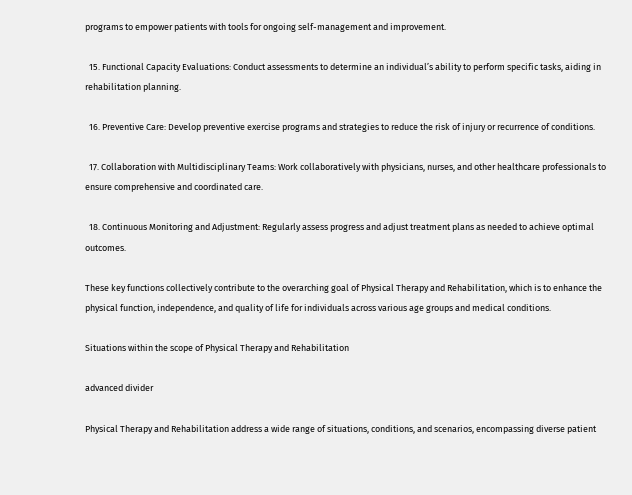programs to empower patients with tools for ongoing self-management and improvement.

  15. Functional Capacity Evaluations: Conduct assessments to determine an individual’s ability to perform specific tasks, aiding in rehabilitation planning.

  16. Preventive Care: Develop preventive exercise programs and strategies to reduce the risk of injury or recurrence of conditions.

  17. Collaboration with Multidisciplinary Teams: Work collaboratively with physicians, nurses, and other healthcare professionals to ensure comprehensive and coordinated care.

  18. Continuous Monitoring and Adjustment: Regularly assess progress and adjust treatment plans as needed to achieve optimal outcomes.

These key functions collectively contribute to the overarching goal of Physical Therapy and Rehabilitation, which is to enhance the physical function, independence, and quality of life for individuals across various age groups and medical conditions.

Situations within the scope of Physical Therapy and Rehabilitation

advanced divider

Physical Therapy and Rehabilitation address a wide range of situations, conditions, and scenarios, encompassing diverse patient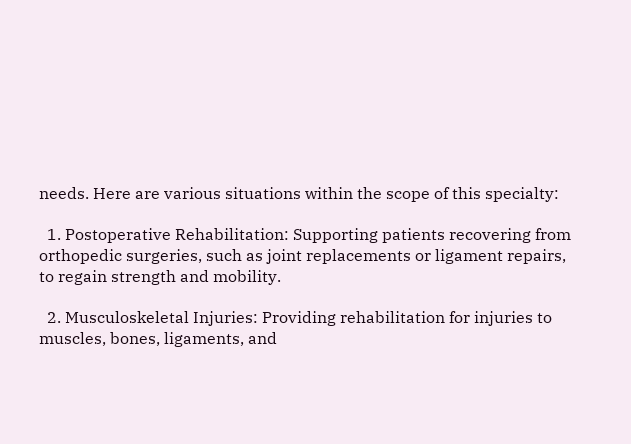needs. Here are various situations within the scope of this specialty:

  1. Postoperative Rehabilitation: Supporting patients recovering from orthopedic surgeries, such as joint replacements or ligament repairs, to regain strength and mobility.

  2. Musculoskeletal Injuries: Providing rehabilitation for injuries to muscles, bones, ligaments, and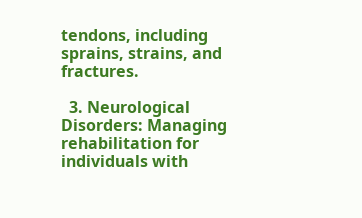tendons, including sprains, strains, and fractures.

  3. Neurological Disorders: Managing rehabilitation for individuals with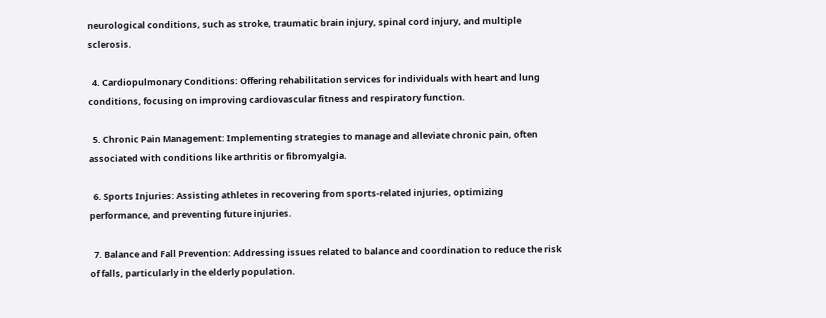neurological conditions, such as stroke, traumatic brain injury, spinal cord injury, and multiple sclerosis.

  4. Cardiopulmonary Conditions: Offering rehabilitation services for individuals with heart and lung conditions, focusing on improving cardiovascular fitness and respiratory function.

  5. Chronic Pain Management: Implementing strategies to manage and alleviate chronic pain, often associated with conditions like arthritis or fibromyalgia.

  6. Sports Injuries: Assisting athletes in recovering from sports-related injuries, optimizing performance, and preventing future injuries.

  7. Balance and Fall Prevention: Addressing issues related to balance and coordination to reduce the risk of falls, particularly in the elderly population.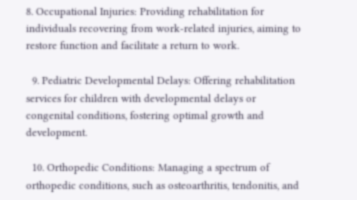8. Occupational Injuries: Providing rehabilitation for individuals recovering from work-related injuries, aiming to restore function and facilitate a return to work.

  9. Pediatric Developmental Delays: Offering rehabilitation services for children with developmental delays or congenital conditions, fostering optimal growth and development.

  10. Orthopedic Conditions: Managing a spectrum of orthopedic conditions, such as osteoarthritis, tendonitis, and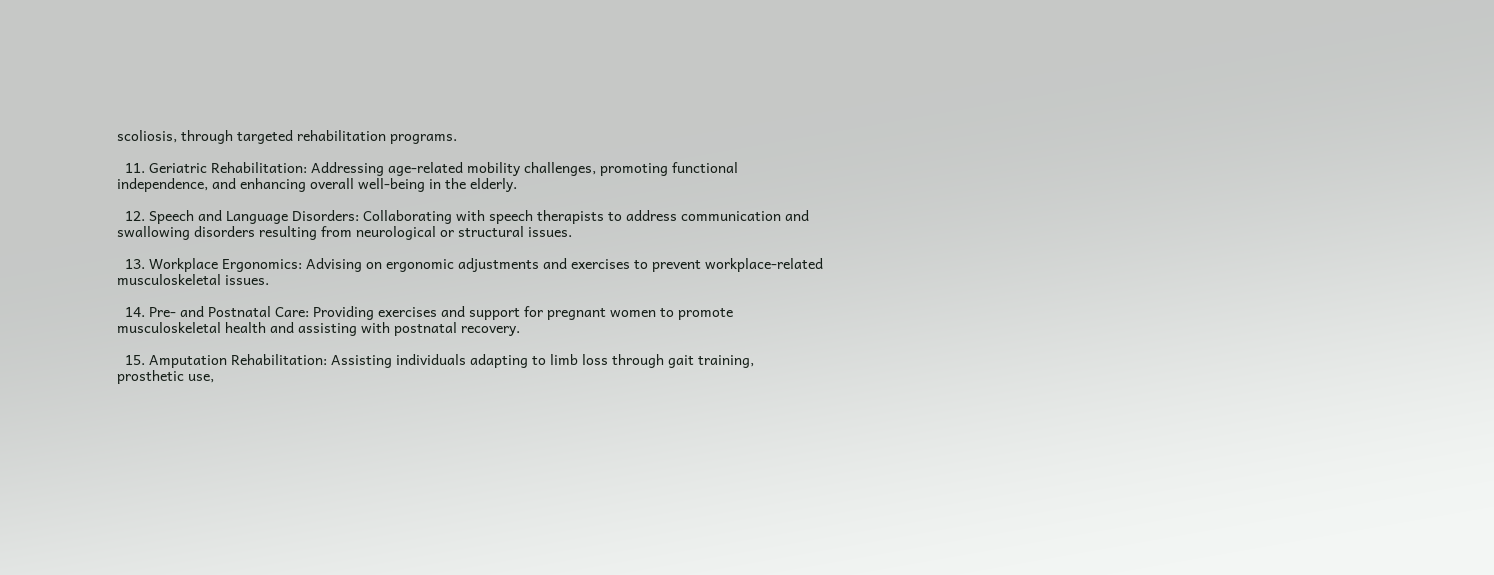scoliosis, through targeted rehabilitation programs.

  11. Geriatric Rehabilitation: Addressing age-related mobility challenges, promoting functional independence, and enhancing overall well-being in the elderly.

  12. Speech and Language Disorders: Collaborating with speech therapists to address communication and swallowing disorders resulting from neurological or structural issues.

  13. Workplace Ergonomics: Advising on ergonomic adjustments and exercises to prevent workplace-related musculoskeletal issues.

  14. Pre- and Postnatal Care: Providing exercises and support for pregnant women to promote musculoskeletal health and assisting with postnatal recovery.

  15. Amputation Rehabilitation: Assisting individuals adapting to limb loss through gait training, prosthetic use,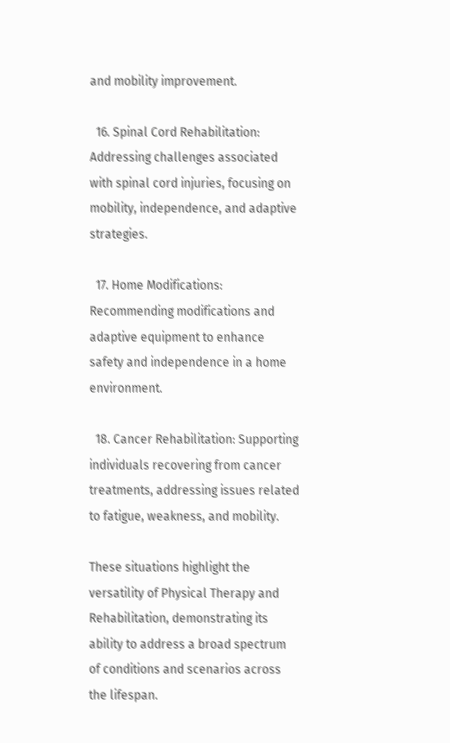and mobility improvement.

  16. Spinal Cord Rehabilitation: Addressing challenges associated with spinal cord injuries, focusing on mobility, independence, and adaptive strategies.

  17. Home Modifications: Recommending modifications and adaptive equipment to enhance safety and independence in a home environment.

  18. Cancer Rehabilitation: Supporting individuals recovering from cancer treatments, addressing issues related to fatigue, weakness, and mobility.

These situations highlight the versatility of Physical Therapy and Rehabilitation, demonstrating its ability to address a broad spectrum of conditions and scenarios across the lifespan.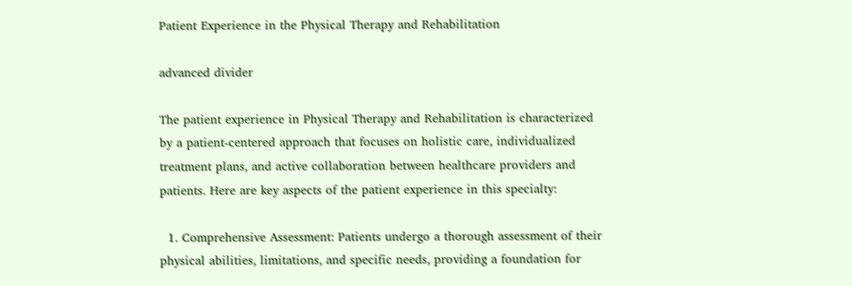Patient Experience in the Physical Therapy and Rehabilitation

advanced divider

The patient experience in Physical Therapy and Rehabilitation is characterized by a patient-centered approach that focuses on holistic care, individualized treatment plans, and active collaboration between healthcare providers and patients. Here are key aspects of the patient experience in this specialty:

  1. Comprehensive Assessment: Patients undergo a thorough assessment of their physical abilities, limitations, and specific needs, providing a foundation for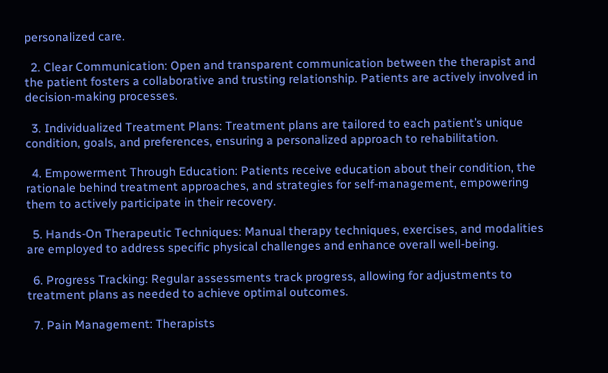personalized care.

  2. Clear Communication: Open and transparent communication between the therapist and the patient fosters a collaborative and trusting relationship. Patients are actively involved in decision-making processes.

  3. Individualized Treatment Plans: Treatment plans are tailored to each patient’s unique condition, goals, and preferences, ensuring a personalized approach to rehabilitation.

  4. Empowerment Through Education: Patients receive education about their condition, the rationale behind treatment approaches, and strategies for self-management, empowering them to actively participate in their recovery.

  5. Hands-On Therapeutic Techniques: Manual therapy techniques, exercises, and modalities are employed to address specific physical challenges and enhance overall well-being.

  6. Progress Tracking: Regular assessments track progress, allowing for adjustments to treatment plans as needed to achieve optimal outcomes.

  7. Pain Management: Therapists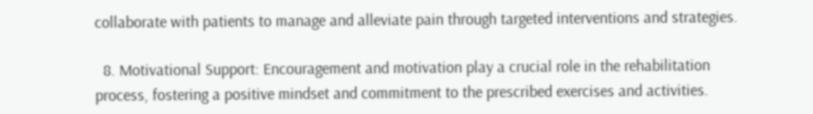collaborate with patients to manage and alleviate pain through targeted interventions and strategies.

  8. Motivational Support: Encouragement and motivation play a crucial role in the rehabilitation process, fostering a positive mindset and commitment to the prescribed exercises and activities.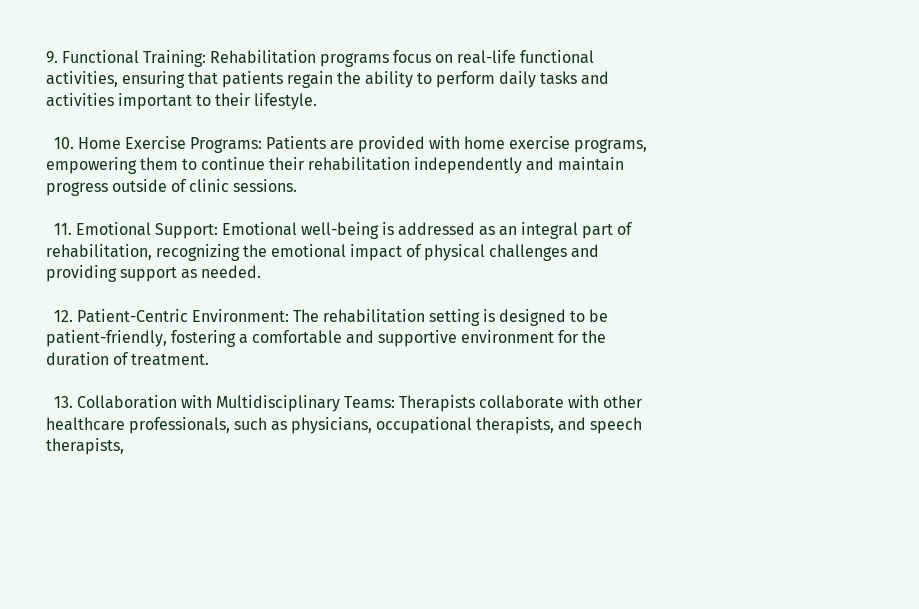9. Functional Training: Rehabilitation programs focus on real-life functional activities, ensuring that patients regain the ability to perform daily tasks and activities important to their lifestyle.

  10. Home Exercise Programs: Patients are provided with home exercise programs, empowering them to continue their rehabilitation independently and maintain progress outside of clinic sessions.

  11. Emotional Support: Emotional well-being is addressed as an integral part of rehabilitation, recognizing the emotional impact of physical challenges and providing support as needed.

  12. Patient-Centric Environment: The rehabilitation setting is designed to be patient-friendly, fostering a comfortable and supportive environment for the duration of treatment.

  13. Collaboration with Multidisciplinary Teams: Therapists collaborate with other healthcare professionals, such as physicians, occupational therapists, and speech therapists,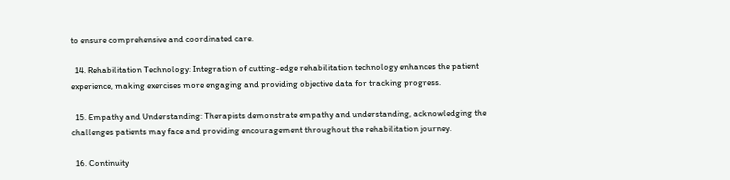to ensure comprehensive and coordinated care.

  14. Rehabilitation Technology: Integration of cutting-edge rehabilitation technology enhances the patient experience, making exercises more engaging and providing objective data for tracking progress.

  15. Empathy and Understanding: Therapists demonstrate empathy and understanding, acknowledging the challenges patients may face and providing encouragement throughout the rehabilitation journey.

  16. Continuity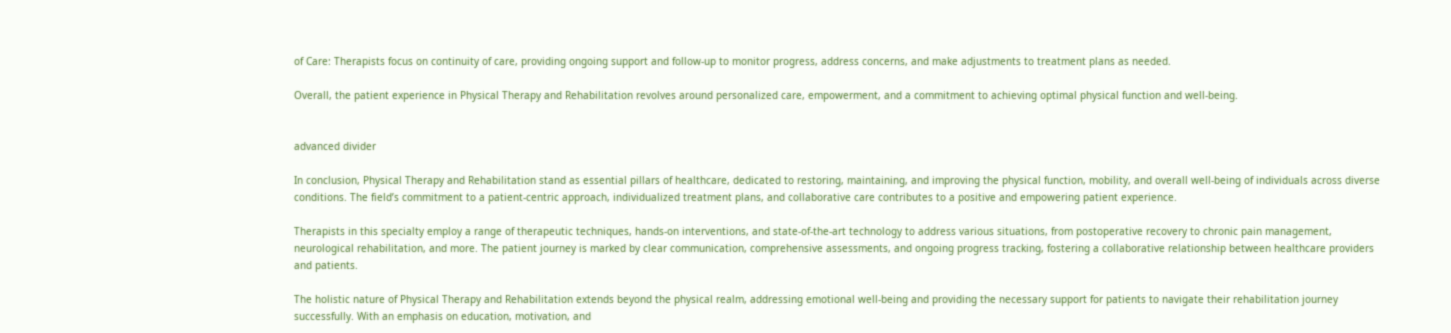of Care: Therapists focus on continuity of care, providing ongoing support and follow-up to monitor progress, address concerns, and make adjustments to treatment plans as needed.

Overall, the patient experience in Physical Therapy and Rehabilitation revolves around personalized care, empowerment, and a commitment to achieving optimal physical function and well-being.


advanced divider

In conclusion, Physical Therapy and Rehabilitation stand as essential pillars of healthcare, dedicated to restoring, maintaining, and improving the physical function, mobility, and overall well-being of individuals across diverse conditions. The field’s commitment to a patient-centric approach, individualized treatment plans, and collaborative care contributes to a positive and empowering patient experience.

Therapists in this specialty employ a range of therapeutic techniques, hands-on interventions, and state-of-the-art technology to address various situations, from postoperative recovery to chronic pain management, neurological rehabilitation, and more. The patient journey is marked by clear communication, comprehensive assessments, and ongoing progress tracking, fostering a collaborative relationship between healthcare providers and patients.

The holistic nature of Physical Therapy and Rehabilitation extends beyond the physical realm, addressing emotional well-being and providing the necessary support for patients to navigate their rehabilitation journey successfully. With an emphasis on education, motivation, and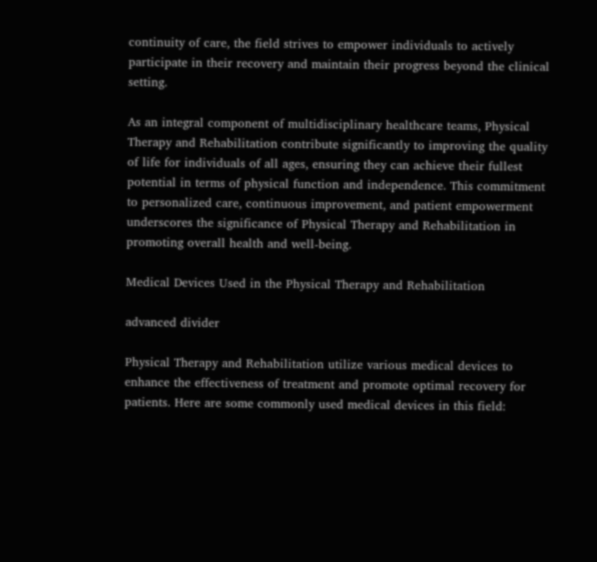continuity of care, the field strives to empower individuals to actively participate in their recovery and maintain their progress beyond the clinical setting.

As an integral component of multidisciplinary healthcare teams, Physical Therapy and Rehabilitation contribute significantly to improving the quality of life for individuals of all ages, ensuring they can achieve their fullest potential in terms of physical function and independence. This commitment to personalized care, continuous improvement, and patient empowerment underscores the significance of Physical Therapy and Rehabilitation in promoting overall health and well-being.

Medical Devices Used in the Physical Therapy and Rehabilitation

advanced divider

Physical Therapy and Rehabilitation utilize various medical devices to enhance the effectiveness of treatment and promote optimal recovery for patients. Here are some commonly used medical devices in this field: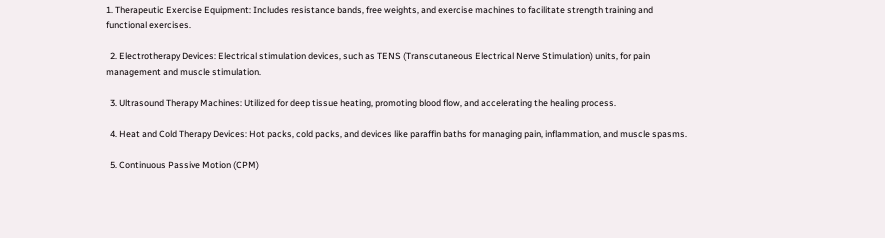1. Therapeutic Exercise Equipment: Includes resistance bands, free weights, and exercise machines to facilitate strength training and functional exercises.

  2. Electrotherapy Devices: Electrical stimulation devices, such as TENS (Transcutaneous Electrical Nerve Stimulation) units, for pain management and muscle stimulation.

  3. Ultrasound Therapy Machines: Utilized for deep tissue heating, promoting blood flow, and accelerating the healing process.

  4. Heat and Cold Therapy Devices: Hot packs, cold packs, and devices like paraffin baths for managing pain, inflammation, and muscle spasms.

  5. Continuous Passive Motion (CPM)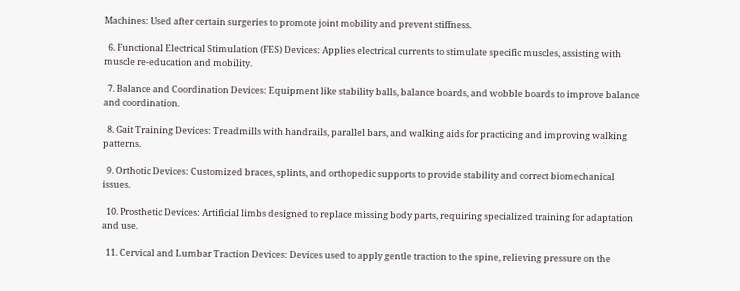Machines: Used after certain surgeries to promote joint mobility and prevent stiffness.

  6. Functional Electrical Stimulation (FES) Devices: Applies electrical currents to stimulate specific muscles, assisting with muscle re-education and mobility.

  7. Balance and Coordination Devices: Equipment like stability balls, balance boards, and wobble boards to improve balance and coordination.

  8. Gait Training Devices: Treadmills with handrails, parallel bars, and walking aids for practicing and improving walking patterns.

  9. Orthotic Devices: Customized braces, splints, and orthopedic supports to provide stability and correct biomechanical issues.

  10. Prosthetic Devices: Artificial limbs designed to replace missing body parts, requiring specialized training for adaptation and use.

  11. Cervical and Lumbar Traction Devices: Devices used to apply gentle traction to the spine, relieving pressure on the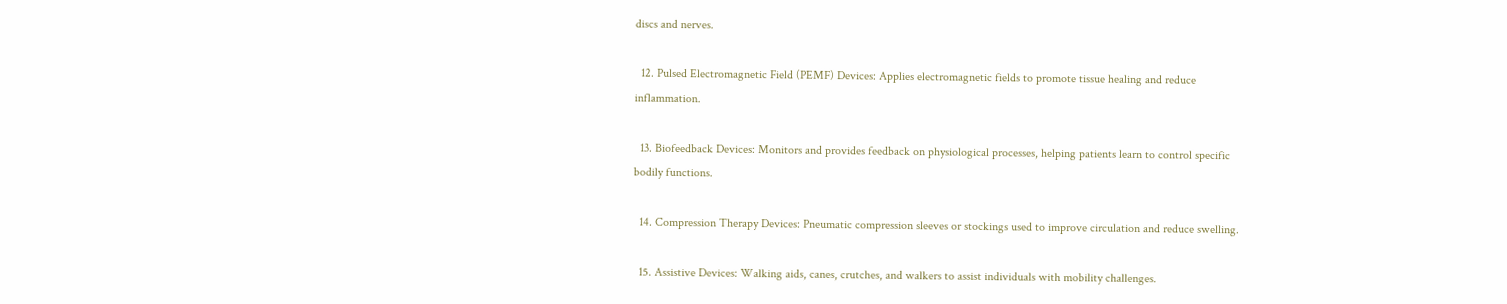discs and nerves.

  12. Pulsed Electromagnetic Field (PEMF) Devices: Applies electromagnetic fields to promote tissue healing and reduce inflammation.

  13. Biofeedback Devices: Monitors and provides feedback on physiological processes, helping patients learn to control specific bodily functions.

  14. Compression Therapy Devices: Pneumatic compression sleeves or stockings used to improve circulation and reduce swelling.

  15. Assistive Devices: Walking aids, canes, crutches, and walkers to assist individuals with mobility challenges.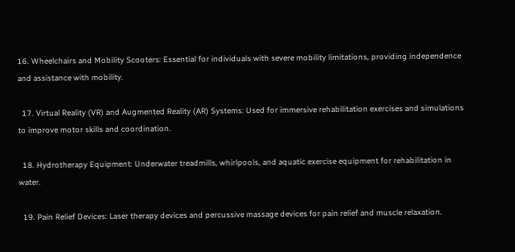16. Wheelchairs and Mobility Scooters: Essential for individuals with severe mobility limitations, providing independence and assistance with mobility.

  17. Virtual Reality (VR) and Augmented Reality (AR) Systems: Used for immersive rehabilitation exercises and simulations to improve motor skills and coordination.

  18. Hydrotherapy Equipment: Underwater treadmills, whirlpools, and aquatic exercise equipment for rehabilitation in water.

  19. Pain Relief Devices: Laser therapy devices and percussive massage devices for pain relief and muscle relaxation.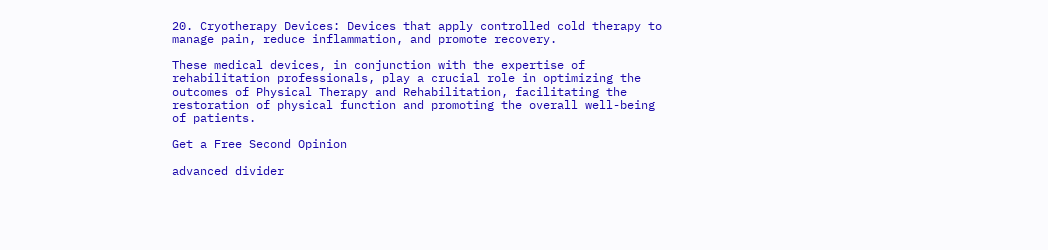20. Cryotherapy Devices: Devices that apply controlled cold therapy to manage pain, reduce inflammation, and promote recovery.

These medical devices, in conjunction with the expertise of rehabilitation professionals, play a crucial role in optimizing the outcomes of Physical Therapy and Rehabilitation, facilitating the restoration of physical function and promoting the overall well-being of patients.

Get a Free Second Opinion

advanced divider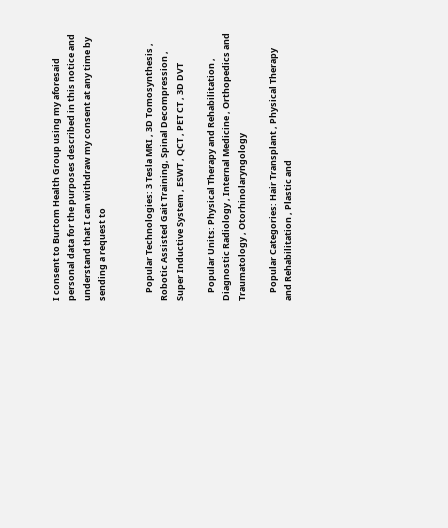I consent to Burtom Health Group using my aforesaid personal data for the purposes described in this notice and understand that I can withdraw my consent at any time by sending a request to


    Popular Technologies: 3 Tesla MRI , 3D Tomosynthesis , Robotic Assisted Gait Training, Spinal Decompression , Super Inductive System , ESWT , QCT , PET CT , 3D DVT

    Popular Units: Physical Therapy and Rehabilitation , Diagnostic Radiology , Internal Medicine , Orthopedics and Traumatology , Otorhinolaryngology

    Popular Categories: Hair Transplant , Physical Therapy and Rehabilitation , Plastic and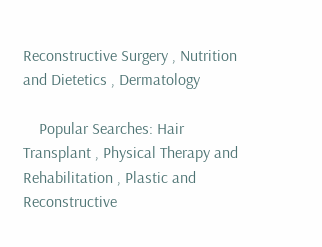Reconstructive Surgery , Nutrition and Dietetics , Dermatology

    Popular Searches: Hair Transplant , Physical Therapy and Rehabilitation , Plastic and Reconstructive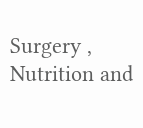Surgery , Nutrition and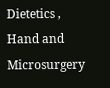Dietetics , Hand and Microsurgery